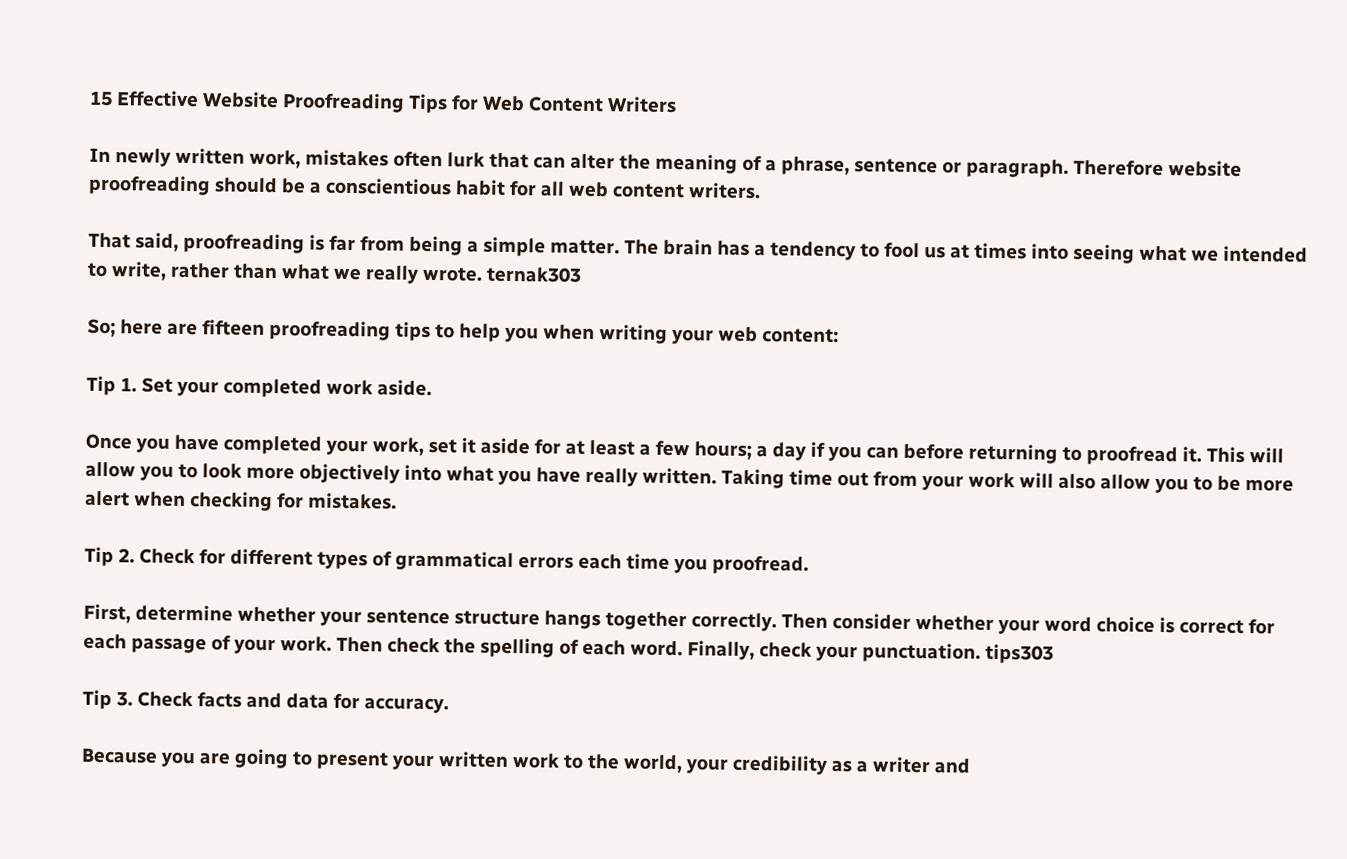15 Effective Website Proofreading Tips for Web Content Writers

In newly written work, mistakes often lurk that can alter the meaning of a phrase, sentence or paragraph. Therefore website proofreading should be a conscientious habit for all web content writers.

That said, proofreading is far from being a simple matter. The brain has a tendency to fool us at times into seeing what we intended to write, rather than what we really wrote. ternak303

So; here are fifteen proofreading tips to help you when writing your web content:

Tip 1. Set your completed work aside.

Once you have completed your work, set it aside for at least a few hours; a day if you can before returning to proofread it. This will allow you to look more objectively into what you have really written. Taking time out from your work will also allow you to be more alert when checking for mistakes.

Tip 2. Check for different types of grammatical errors each time you proofread.

First, determine whether your sentence structure hangs together correctly. Then consider whether your word choice is correct for each passage of your work. Then check the spelling of each word. Finally, check your punctuation. tips303

Tip 3. Check facts and data for accuracy.

Because you are going to present your written work to the world, your credibility as a writer and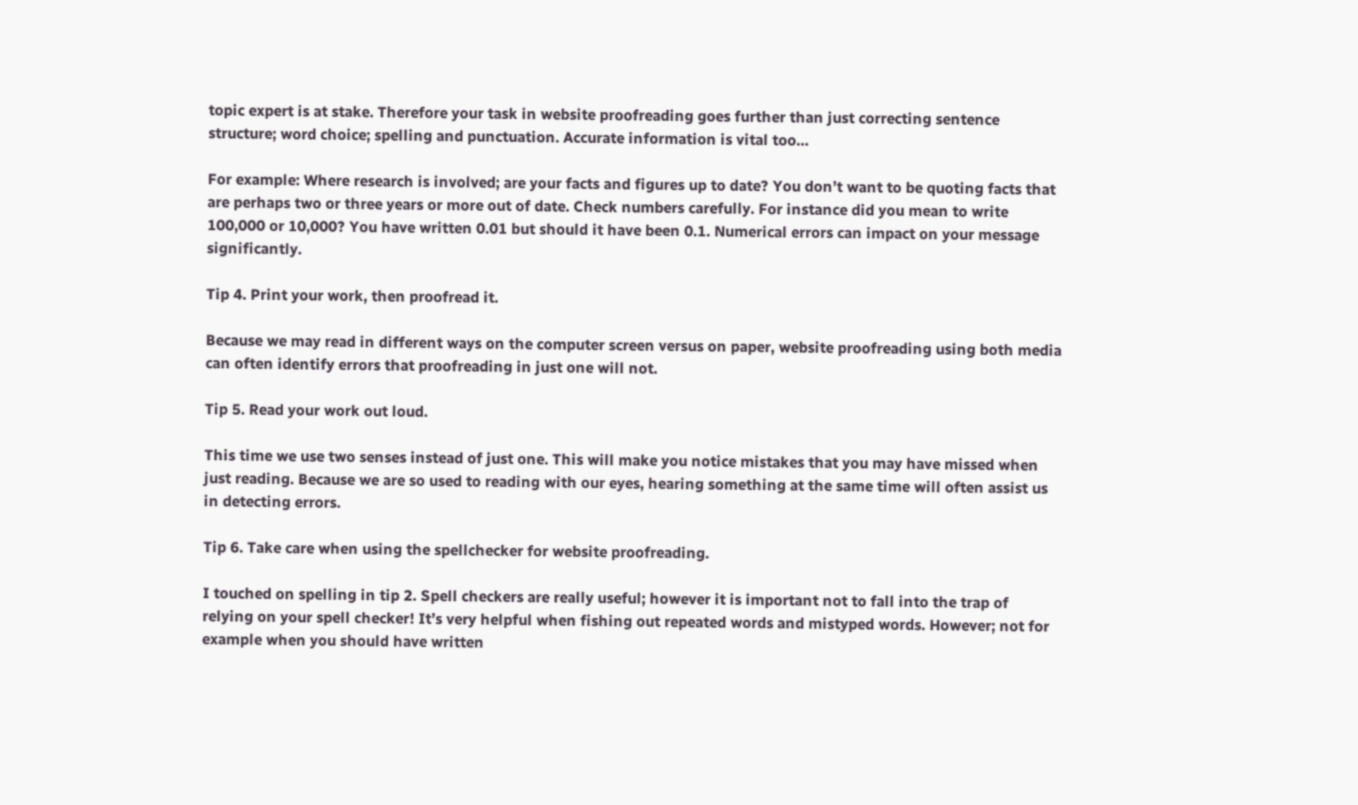topic expert is at stake. Therefore your task in website proofreading goes further than just correcting sentence structure; word choice; spelling and punctuation. Accurate information is vital too…

For example: Where research is involved; are your facts and figures up to date? You don’t want to be quoting facts that are perhaps two or three years or more out of date. Check numbers carefully. For instance did you mean to write 100,000 or 10,000? You have written 0.01 but should it have been 0.1. Numerical errors can impact on your message significantly.

Tip 4. Print your work, then proofread it.

Because we may read in different ways on the computer screen versus on paper, website proofreading using both media can often identify errors that proofreading in just one will not.

Tip 5. Read your work out loud.

This time we use two senses instead of just one. This will make you notice mistakes that you may have missed when just reading. Because we are so used to reading with our eyes, hearing something at the same time will often assist us in detecting errors.

Tip 6. Take care when using the spellchecker for website proofreading.

I touched on spelling in tip 2. Spell checkers are really useful; however it is important not to fall into the trap of relying on your spell checker! It’s very helpful when fishing out repeated words and mistyped words. However; not for example when you should have written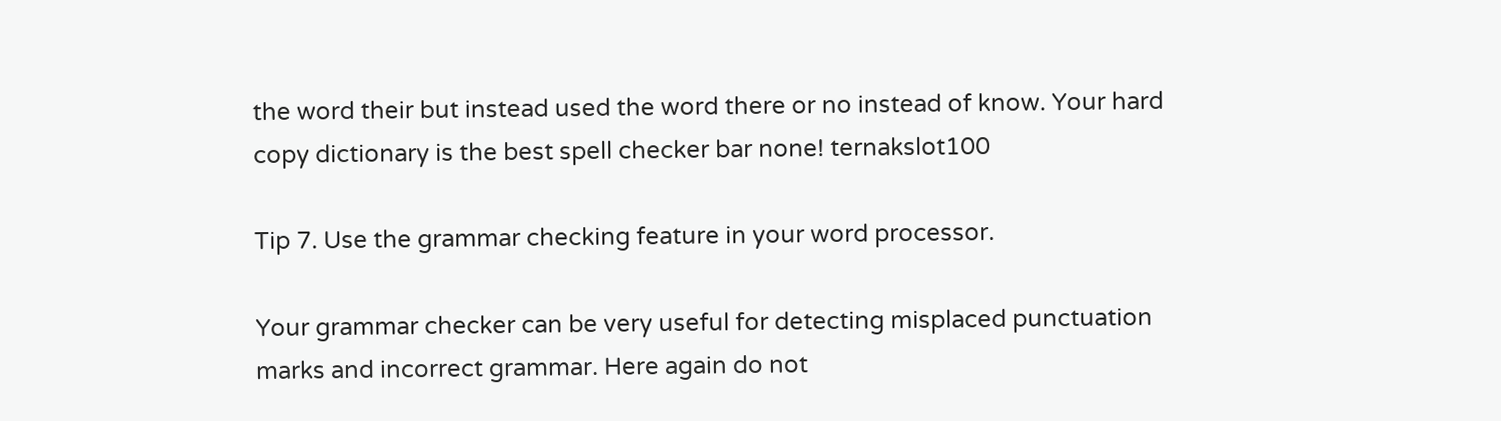the word their but instead used the word there or no instead of know. Your hard copy dictionary is the best spell checker bar none! ternakslot100

Tip 7. Use the grammar checking feature in your word processor.

Your grammar checker can be very useful for detecting misplaced punctuation marks and incorrect grammar. Here again do not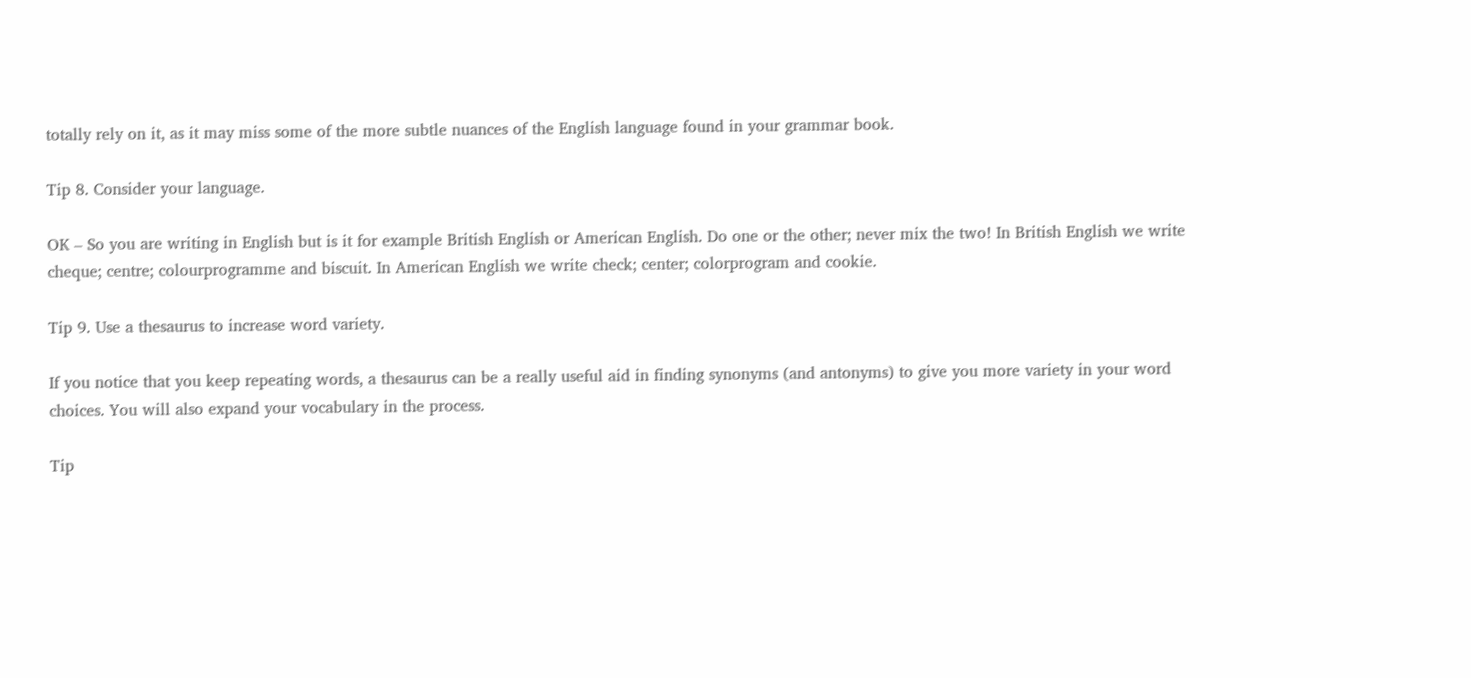totally rely on it, as it may miss some of the more subtle nuances of the English language found in your grammar book.

Tip 8. Consider your language.

OK – So you are writing in English but is it for example British English or American English. Do one or the other; never mix the two! In British English we write cheque; centre; colourprogramme and biscuit. In American English we write check; center; colorprogram and cookie.

Tip 9. Use a thesaurus to increase word variety.

If you notice that you keep repeating words, a thesaurus can be a really useful aid in finding synonyms (and antonyms) to give you more variety in your word choices. You will also expand your vocabulary in the process.

Tip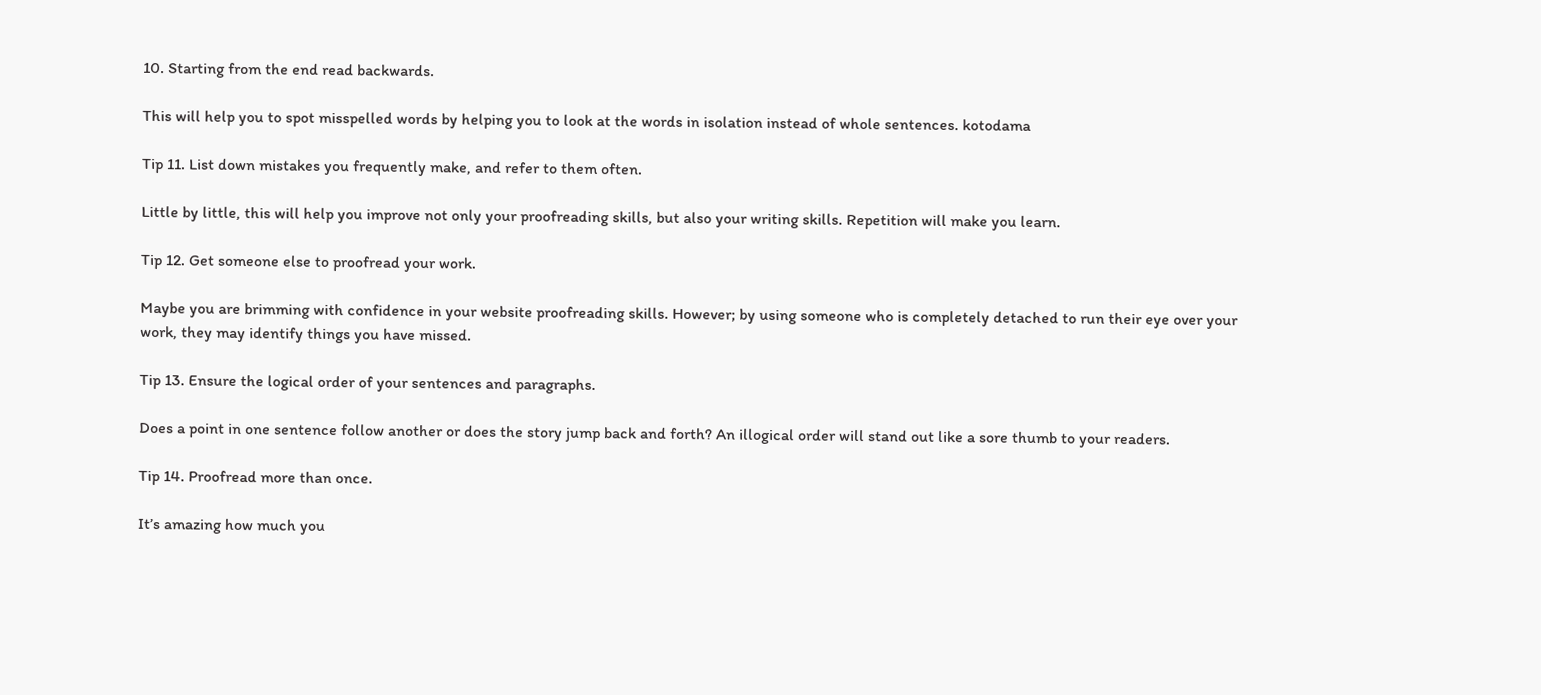10. Starting from the end read backwards.

This will help you to spot misspelled words by helping you to look at the words in isolation instead of whole sentences. kotodama

Tip 11. List down mistakes you frequently make, and refer to them often.

Little by little, this will help you improve not only your proofreading skills, but also your writing skills. Repetition will make you learn.

Tip 12. Get someone else to proofread your work.

Maybe you are brimming with confidence in your website proofreading skills. However; by using someone who is completely detached to run their eye over your work, they may identify things you have missed.

Tip 13. Ensure the logical order of your sentences and paragraphs.

Does a point in one sentence follow another or does the story jump back and forth? An illogical order will stand out like a sore thumb to your readers.

Tip 14. Proofread more than once.

It’s amazing how much you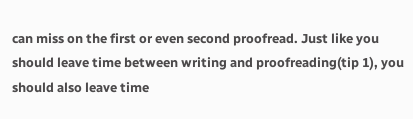can miss on the first or even second proofread. Just like you should leave time between writing and proofreading(tip 1), you should also leave time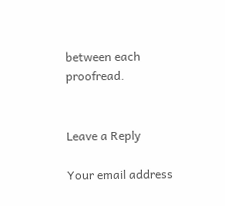between each proofread.


Leave a Reply

Your email address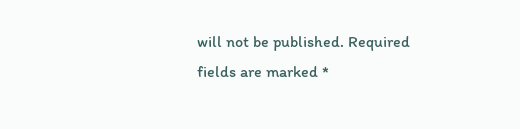will not be published. Required fields are marked *